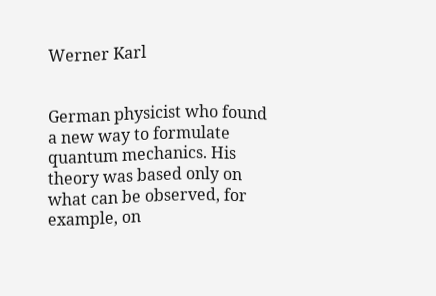Werner Karl


German physicist who found a new way to formulate quantum mechanics. His theory was based only on what can be observed, for example, on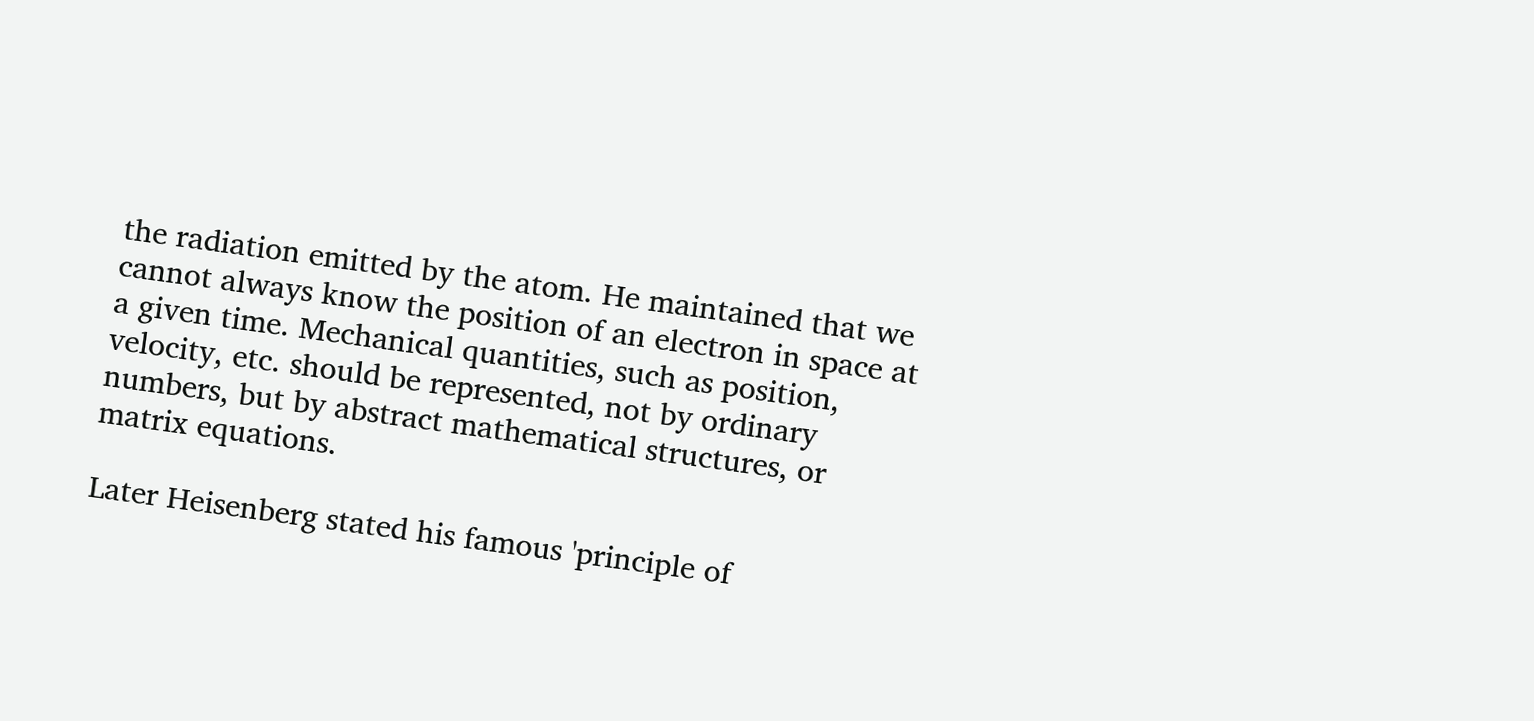the radiation emitted by the atom. He maintained that we cannot always know the position of an electron in space at a given time. Mechanical quantities, such as position, velocity, etc. should be represented, not by ordinary numbers, but by abstract mathematical structures, or matrix equations.

Later Heisenberg stated his famous 'principle of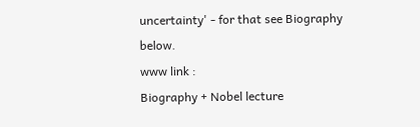uncertainty' - for that see Biography below.
www link :
Biography + Nobel lecture